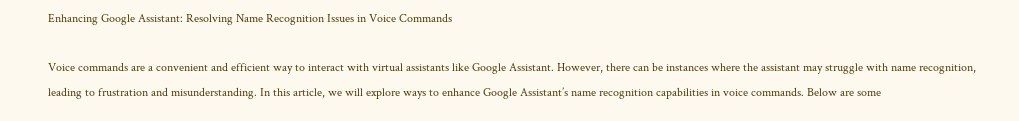Enhancing Google Assistant: Resolving Name Recognition Issues in Voice Commands

Voice commands are a convenient and efficient way to interact with virtual assistants like Google Assistant. However, there can be instances where the assistant may struggle with name recognition, leading to frustration and misunderstanding. In this article, we will explore ways to enhance Google Assistant’s name recognition capabilities in voice commands. Below are some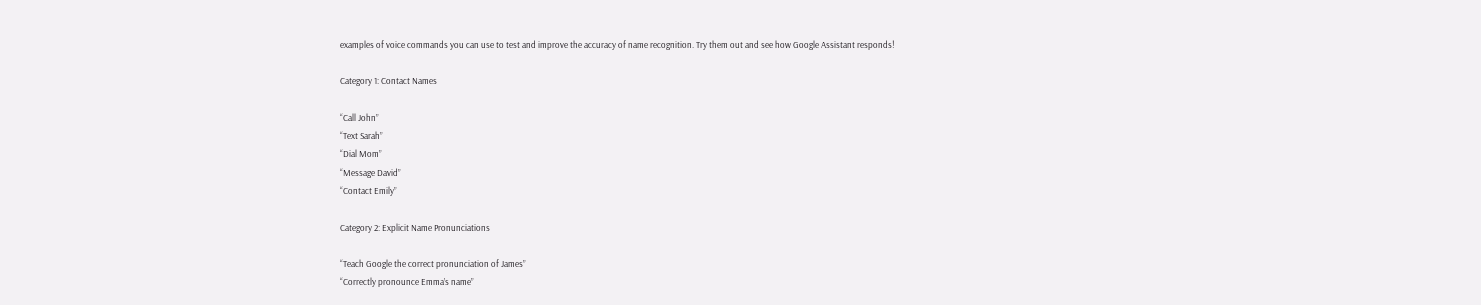examples of voice commands you can use to test and improve the accuracy of name recognition. Try them out and see how Google Assistant responds!

Category 1: Contact Names

“Call John”
“Text Sarah”
“Dial Mom”
“Message David”
“Contact Emily”

Category 2: Explicit Name Pronunciations

“Teach Google the correct pronunciation of James”
“Correctly pronounce Emma’s name”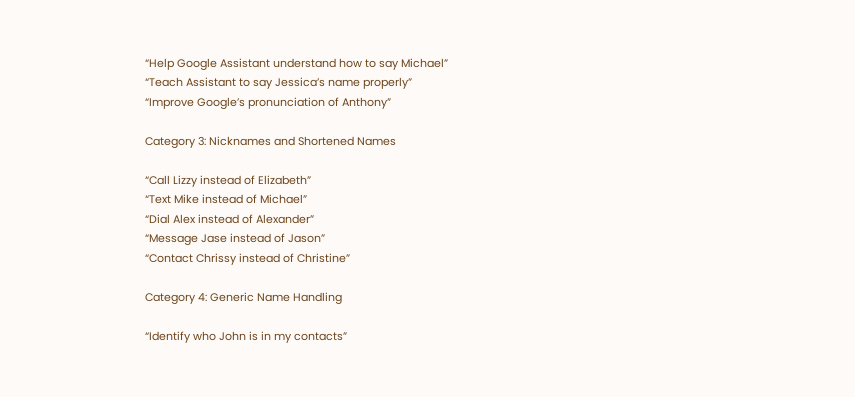“Help Google Assistant understand how to say Michael”
“Teach Assistant to say Jessica’s name properly”
“Improve Google’s pronunciation of Anthony”

Category 3: Nicknames and Shortened Names

“Call Lizzy instead of Elizabeth”
“Text Mike instead of Michael”
“Dial Alex instead of Alexander”
“Message Jase instead of Jason”
“Contact Chrissy instead of Christine”

Category 4: Generic Name Handling

“Identify who John is in my contacts”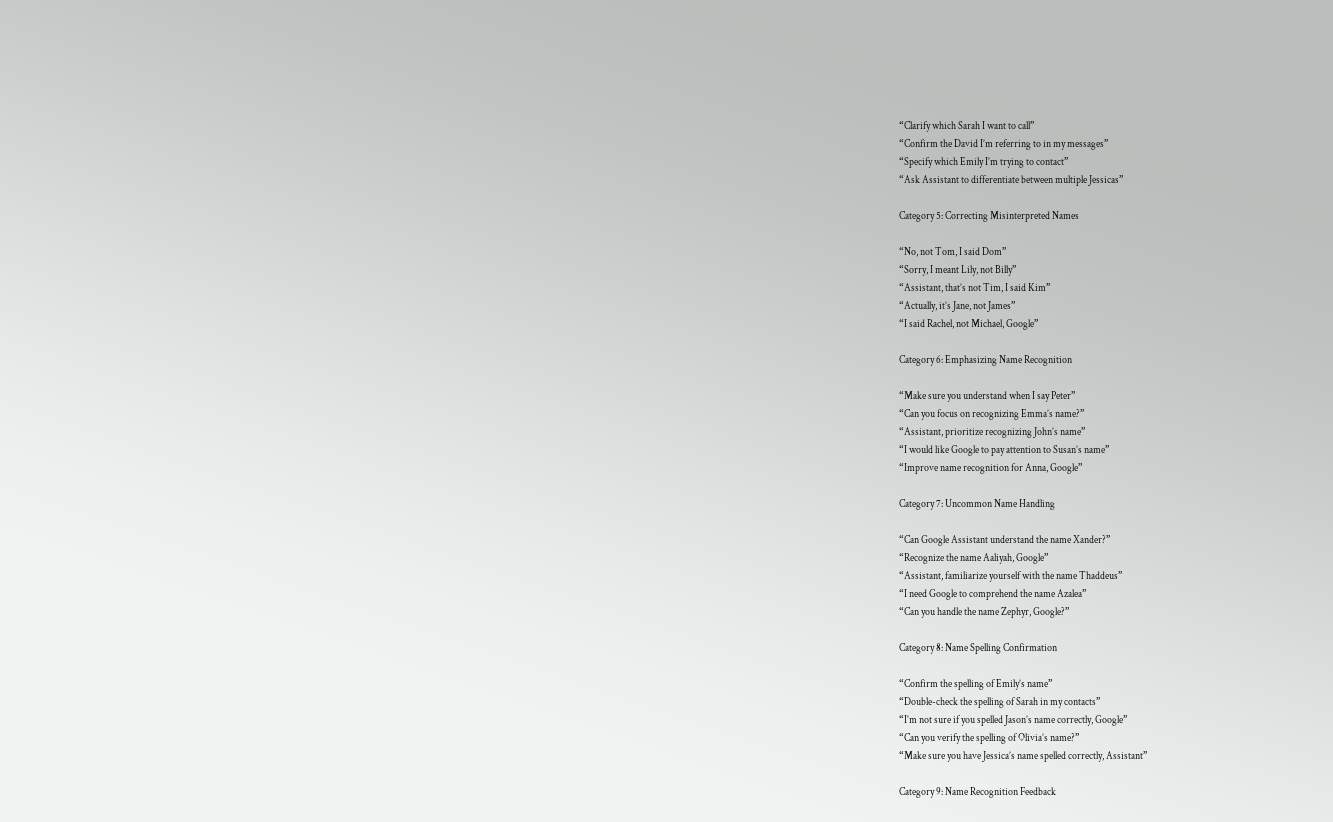“Clarify which Sarah I want to call”
“Confirm the David I’m referring to in my messages”
“Specify which Emily I’m trying to contact”
“Ask Assistant to differentiate between multiple Jessicas”

Category 5: Correcting Misinterpreted Names

“No, not Tom, I said Dom”
“Sorry, I meant Lily, not Billy”
“Assistant, that’s not Tim, I said Kim”
“Actually, it’s Jane, not James”
“I said Rachel, not Michael, Google”

Category 6: Emphasizing Name Recognition

“Make sure you understand when I say Peter”
“Can you focus on recognizing Emma’s name?”
“Assistant, prioritize recognizing John’s name”
“I would like Google to pay attention to Susan’s name”
“Improve name recognition for Anna, Google”

Category 7: Uncommon Name Handling

“Can Google Assistant understand the name Xander?”
“Recognize the name Aaliyah, Google”
“Assistant, familiarize yourself with the name Thaddeus”
“I need Google to comprehend the name Azalea”
“Can you handle the name Zephyr, Google?”

Category 8: Name Spelling Confirmation

“Confirm the spelling of Emily’s name”
“Double-check the spelling of Sarah in my contacts”
“I’m not sure if you spelled Jason’s name correctly, Google”
“Can you verify the spelling of Olivia’s name?”
“Make sure you have Jessica’s name spelled correctly, Assistant”

Category 9: Name Recognition Feedback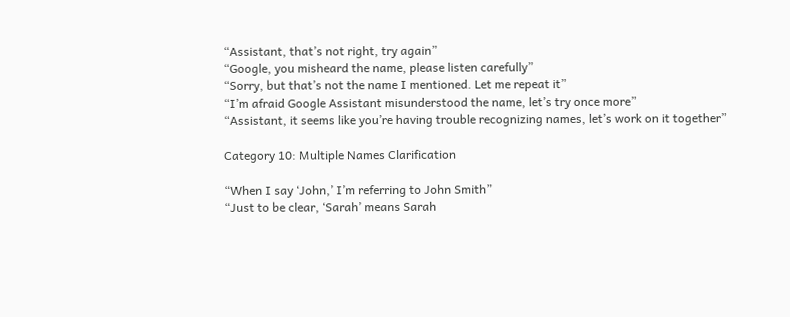“Assistant, that’s not right, try again”
“Google, you misheard the name, please listen carefully”
“Sorry, but that’s not the name I mentioned. Let me repeat it”
“I’m afraid Google Assistant misunderstood the name, let’s try once more”
“Assistant, it seems like you’re having trouble recognizing names, let’s work on it together”

Category 10: Multiple Names Clarification

“When I say ‘John,’ I’m referring to John Smith”
“Just to be clear, ‘Sarah’ means Sarah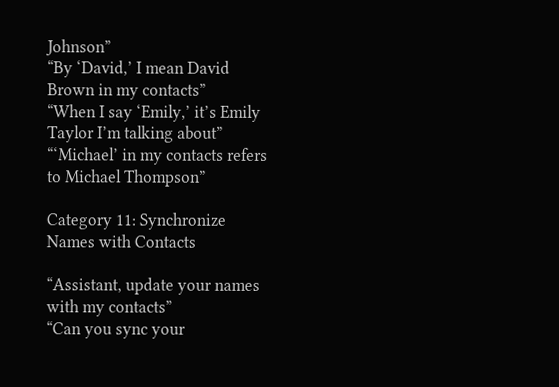Johnson”
“By ‘David,’ I mean David Brown in my contacts”
“When I say ‘Emily,’ it’s Emily Taylor I’m talking about”
“‘Michael’ in my contacts refers to Michael Thompson”

Category 11: Synchronize Names with Contacts

“Assistant, update your names with my contacts”
“Can you sync your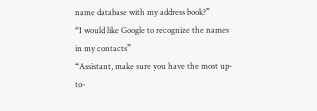name database with my address book?”
“I would like Google to recognize the names in my contacts”
“Assistant, make sure you have the most up-to-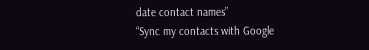date contact names”
“Sync my contacts with Google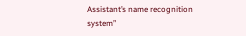Assistant’s name recognition system”